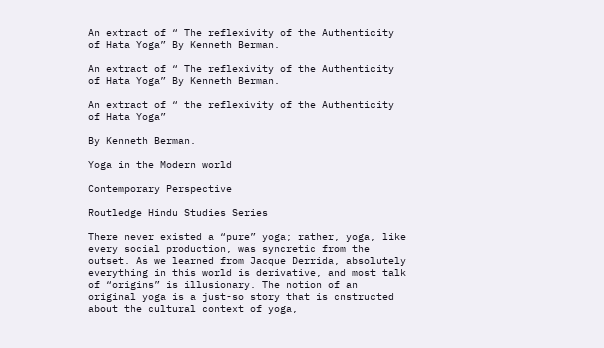An extract of “ The reflexivity of the Authenticity of Hata Yoga” By Kenneth Berman.

An extract of “ The reflexivity of the Authenticity of Hata Yoga” By Kenneth Berman.

An extract of “ the reflexivity of the Authenticity of Hata Yoga”

By Kenneth Berman.

Yoga in the Modern world

Contemporary Perspective

Routledge Hindu Studies Series

There never existed a “pure” yoga; rather, yoga, like every social production, was syncretic from the outset. As we learned from Jacque Derrida, absolutely everything in this world is derivative, and most talk of “origins” is illusionary. The notion of an original yoga is a just-so story that is cnstructed about the cultural context of yoga,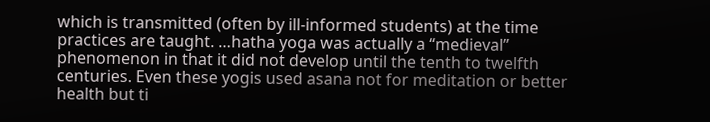which is transmitted (often by ill-informed students) at the time practices are taught. …hatha yoga was actually a “medieval” phenomenon in that it did not develop until the tenth to twelfth centuries. Even these yogis used asana not for meditation or better health but ti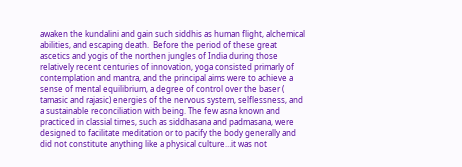awaken the kundalini and gain such siddhis as human flight, alchemical abilities, and escaping death.  Before the period of these great ascetics and yogis of the northen jungles of India during those relatively recent centuries of innovation, yoga consisted primarly of contemplation and mantra, and the principal aims were to achieve a sense of mental equilibrium, a degree of control over the baser ( tamasic and rajasic) energies of the nervous system, selflessness, and a sustainable reconciliation with being. The few asna known and practiced in classial times, such as siddhasana and padmasana, were designed to facilitate meditation or to pacify the body generally and did not constitute anything like a physical culture…it was not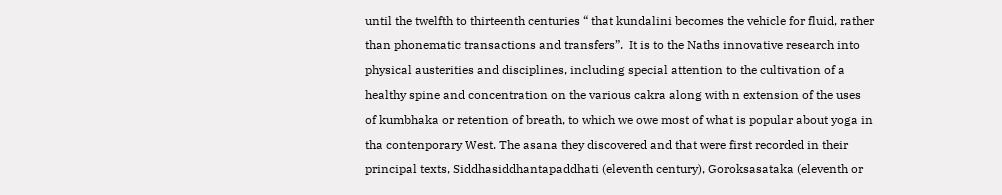until the twelfth to thirteenth centuries “ that kundalini becomes the vehicle for fluid, rather than phonematic transactions and transfers”.  It is to the Naths innovative research into physical austerities and disciplines, including special attention to the cultivation of a healthy spine and concentration on the various cakra along with n extension of the uses of kumbhaka or retention of breath, to which we owe most of what is popular about yoga in tha contenporary West. The asana they discovered and that were first recorded in their principal texts, Siddhasiddhantapaddhati (eleventh century), Goroksasataka (eleventh or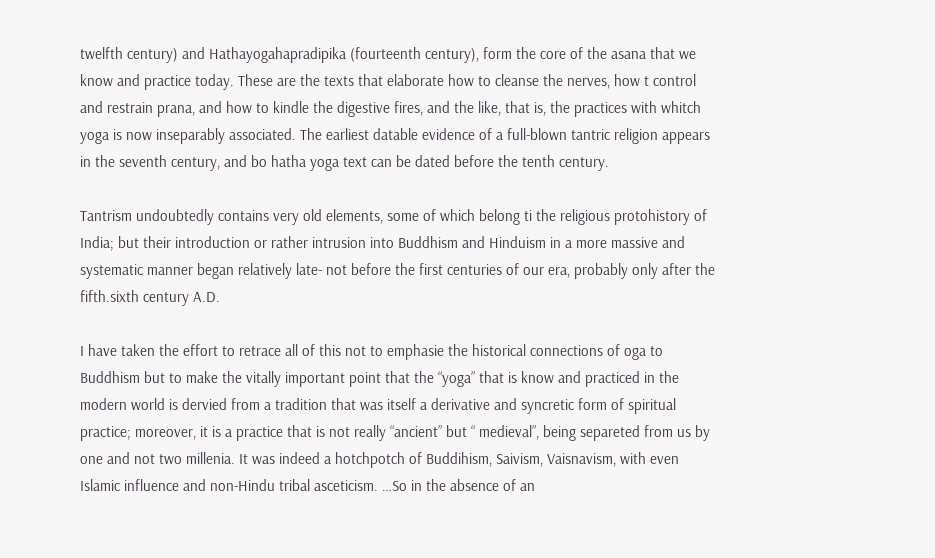twelfth century) and Hathayogahapradipika (fourteenth century), form the core of the asana that we know and practice today. These are the texts that elaborate how to cleanse the nerves, how t control and restrain prana, and how to kindle the digestive fires, and the like, that is, the practices with whitch yoga is now inseparably associated. The earliest datable evidence of a full-blown tantric religion appears in the seventh century, and bo hatha yoga text can be dated before the tenth century.

Tantrism undoubtedly contains very old elements, some of which belong ti the religious protohistory of India; but their introduction or rather intrusion into Buddhism and Hinduism in a more massive and systematic manner began relatively late- not before the first centuries of our era, probably only after the fifth.sixth century A.D.

I have taken the effort to retrace all of this not to emphasie the historical connections of oga to Buddhism but to make the vitally important point that the “yoga” that is know and practiced in the modern world is dervied from a tradition that was itself a derivative and syncretic form of spiritual practice; moreover, it is a practice that is not really “ancient” but “ medieval”, being separeted from us by one and not two millenia. It was indeed a hotchpotch of Buddihism, Saivism, Vaisnavism, with even Islamic influence and non-Hindu tribal asceticism. …So in the absence of an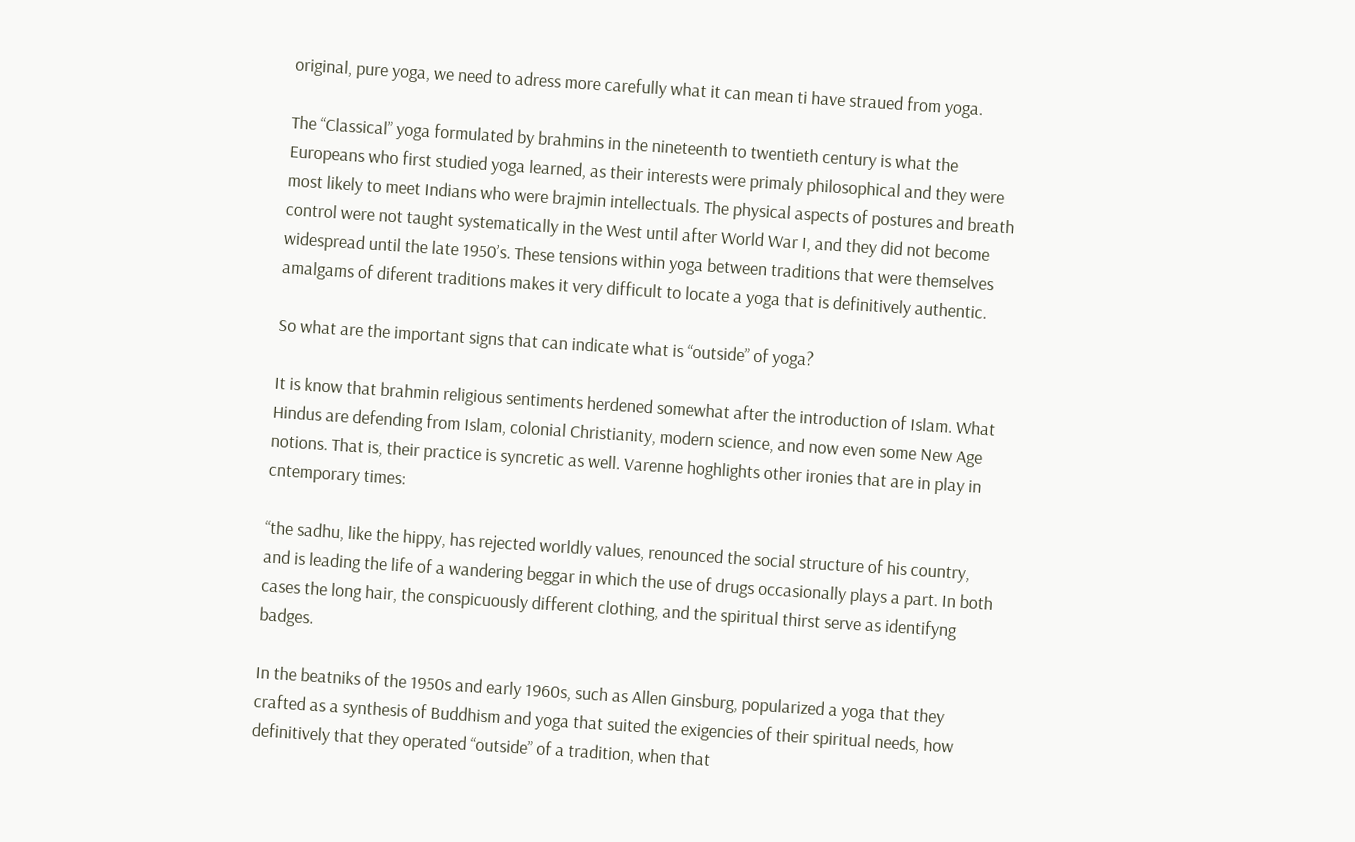original, pure yoga, we need to adress more carefully what it can mean ti have straued from yoga.

The “Classical” yoga formulated by brahmins in the nineteenth to twentieth century is what the Europeans who first studied yoga learned, as their interests were primaly philosophical and they were most likely to meet Indians who were brajmin intellectuals. The physical aspects of postures and breath control were not taught systematically in the West until after World War I, and they did not become widespread until the late 1950’s. These tensions within yoga between traditions that were themselves amalgams of diferent traditions makes it very difficult to locate a yoga that is definitively authentic.

So what are the important signs that can indicate what is “outside” of yoga?

It is know that brahmin religious sentiments herdened somewhat after the introduction of Islam. What Hindus are defending from Islam, colonial Christianity, modern science, and now even some New Age notions. That is, their practice is syncretic as well. Varenne hoghlights other ironies that are in play in cntemporary times:

“the sadhu, like the hippy, has rejected worldly values, renounced the social structure of his country, and is leading the life of a wandering beggar in which the use of drugs occasionally plays a part. In both cases the long hair, the conspicuously different clothing, and the spiritual thirst serve as identifyng badges.

In the beatniks of the 1950s and early 1960s, such as Allen Ginsburg, popularized a yoga that they crafted as a synthesis of Buddhism and yoga that suited the exigencies of their spiritual needs, how definitively that they operated “outside” of a tradition, when that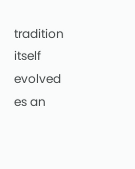tradition itself evolved es an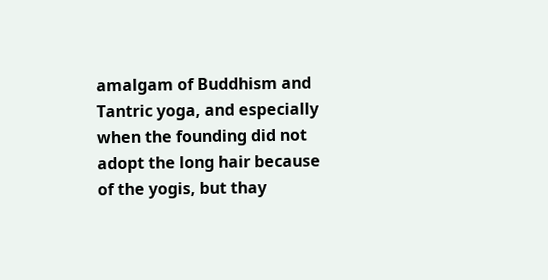amalgam of Buddhism and Tantric yoga, and especially when the founding did not adopt the long hair because of the yogis, but thay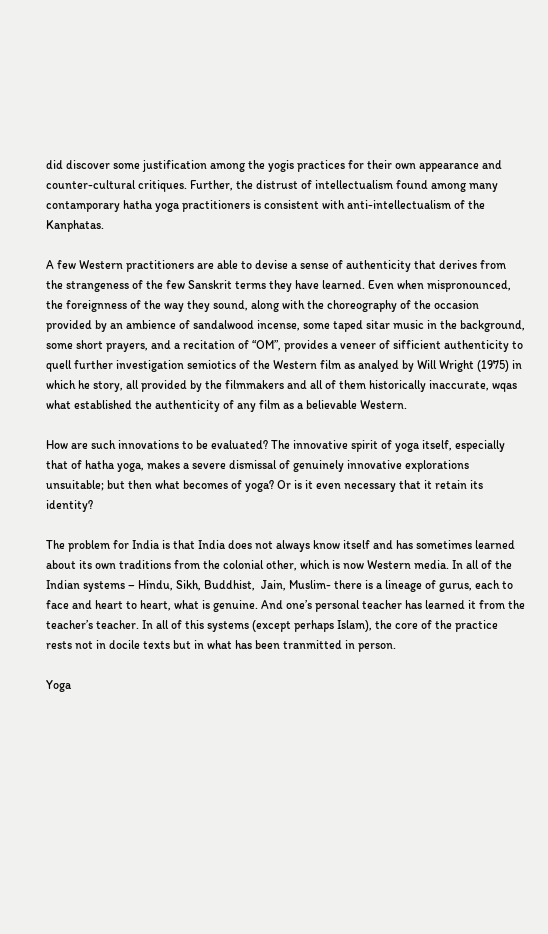did discover some justification among the yogis practices for their own appearance and counter-cultural critiques. Further, the distrust of intellectualism found among many contamporary hatha yoga practitioners is consistent with anti-intellectualism of the Kanphatas.

A few Western practitioners are able to devise a sense of authenticity that derives from the strangeness of the few Sanskrit terms they have learned. Even when mispronounced, the foreignness of the way they sound, along with the choreography of the occasion provided by an ambience of sandalwood incense, some taped sitar music in the background, some short prayers, and a recitation of “OM”, provides a veneer of sifficient authenticity to quell further investigation semiotics of the Western film as analyed by Will Wright (1975) in which he story, all provided by the filmmakers and all of them historically inaccurate, wqas what established the authenticity of any film as a believable Western.

How are such innovations to be evaluated? The innovative spirit of yoga itself, especially that of hatha yoga, makes a severe dismissal of genuinely innovative explorations unsuitable; but then what becomes of yoga? Or is it even necessary that it retain its identity?

The problem for India is that India does not always know itself and has sometimes learned about its own traditions from the colonial other, which is now Western media. In all of the Indian systems – Hindu, Sikh, Buddhist,  Jain, Muslim- there is a lineage of gurus, each to face and heart to heart, what is genuine. And one’s personal teacher has learned it from the teacher’s teacher. In all of this systems (except perhaps Islam), the core of the practice rests not in docile texts but in what has been tranmitted in person.

Yoga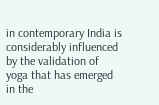in contemporary India is considerably influenced by the validation of yoga that has emerged in the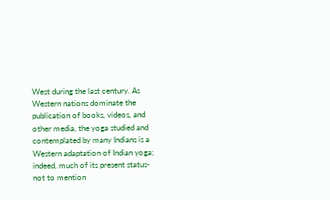West during the last century. As Western nations dominate the publication of books, videos, and other media, the yoga studied and contemplated by many Indians is a Western adaptation of Indian yoga; indeed, much of its present status- not to mention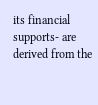its financial supports- are derived from the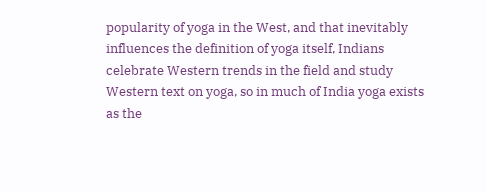popularity of yoga in the West, and that inevitably influences the definition of yoga itself, Indians celebrate Western trends in the field and study Western text on yoga, so in much of India yoga exists as the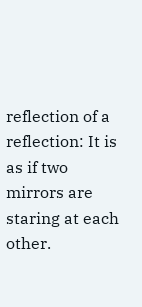reflection of a reflection: It is as if two mirrors are staring at each other.